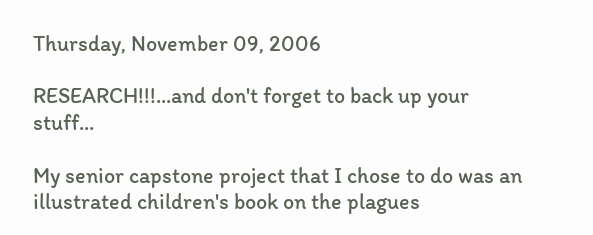Thursday, November 09, 2006

RESEARCH!!!...and don't forget to back up your stuff...

My senior capstone project that I chose to do was an illustrated children's book on the plagues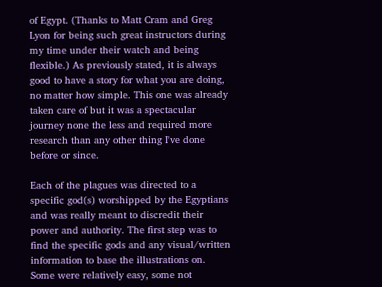of Egypt. (Thanks to Matt Cram and Greg Lyon for being such great instructors during my time under their watch and being flexible.) As previously stated, it is always good to have a story for what you are doing, no matter how simple. This one was already taken care of but it was a spectacular journey none the less and required more research than any other thing I've done before or since.

Each of the plagues was directed to a specific god(s) worshipped by the Egyptians and was really meant to discredit their power and authority. The first step was to find the specific gods and any visual/written information to base the illustrations on. Some were relatively easy, some not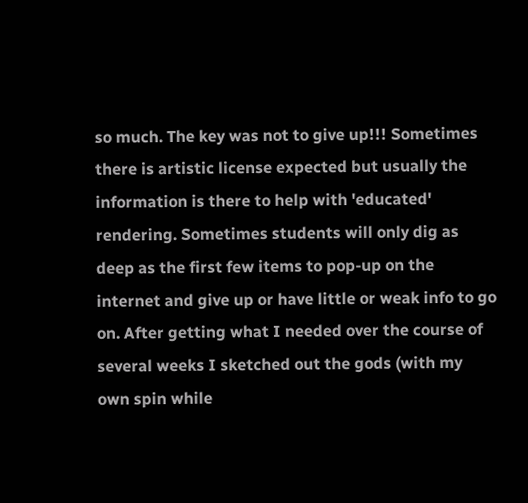so much. The key was not to give up!!! Sometimes there is artistic license expected but usually the information is there to help with 'educated' rendering. Sometimes students will only dig as deep as the first few items to pop-up on the internet and give up or have little or weak info to go on. After getting what I needed over the course of several weeks I sketched out the gods (with my own spin while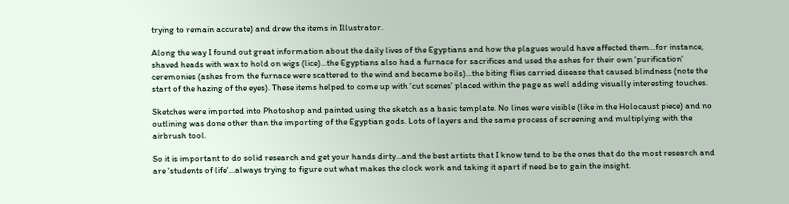trying to remain accurate) and drew the items in Illustrator.

Along the way I found out great information about the daily lives of the Egyptians and how the plagues would have affected them...for instance, shaved heads with wax to hold on wigs (lice)...the Egyptians also had a furnace for sacrifices and used the ashes for their own 'purification' ceremonies (ashes from the furnace were scattered to the wind and became boils)...the biting flies carried disease that caused blindness (note the start of the hazing of the eyes). These items helped to come up with 'cut scenes' placed within the page as well adding visually interesting touches.

Sketches were imported into Photoshop and painted using the sketch as a basic template. No lines were visible (like in the Holocaust piece) and no outlining was done other than the importing of the Egyptian gods. Lots of layers and the same process of screening and multiplying with the airbrush tool.

So it is important to do solid research and get your hands dirty...and the best artists that I know tend to be the ones that do the most research and are 'students of life'...always trying to figure out what makes the clock work and taking it apart if need be to gain the insight.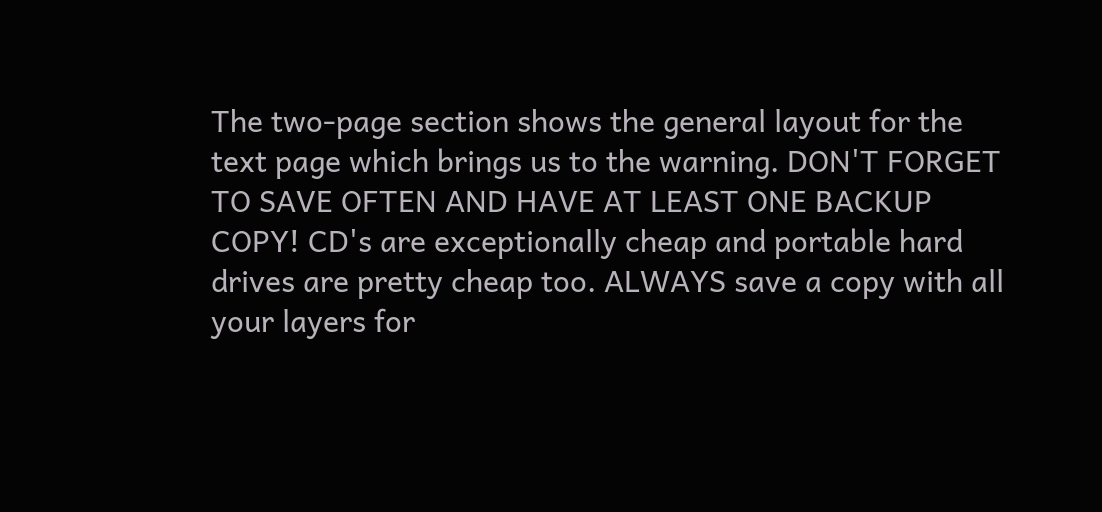The two-page section shows the general layout for the text page which brings us to the warning. DON'T FORGET TO SAVE OFTEN AND HAVE AT LEAST ONE BACKUP COPY! CD's are exceptionally cheap and portable hard drives are pretty cheap too. ALWAYS save a copy with all your layers for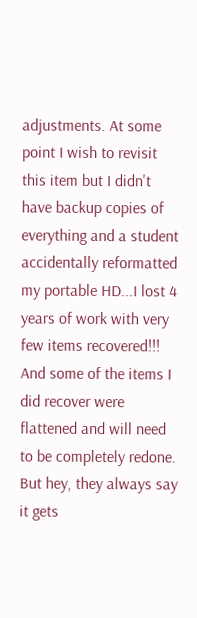adjustments. At some point I wish to revisit this item but I didn't have backup copies of everything and a student accidentally reformatted my portable HD...I lost 4 years of work with very few items recovered!!! And some of the items I did recover were flattened and will need to be completely redone. But hey, they always say it gets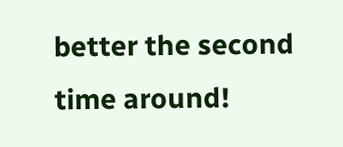better the second time around!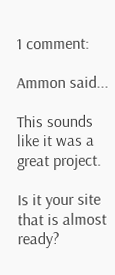1 comment:

Ammon said...

This sounds like it was a great project.

Is it your site that is almost ready?